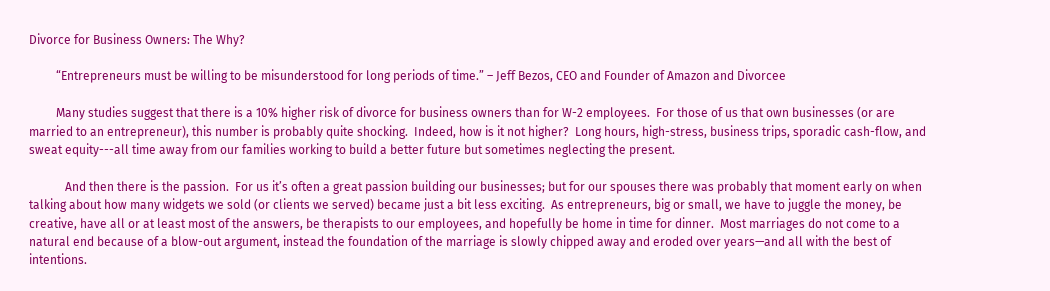Divorce for Business Owners: The Why?

         “Entrepreneurs must be willing to be misunderstood for long periods of time.” – Jeff Bezos, CEO and Founder of Amazon and Divorcee

         Many studies suggest that there is a 10% higher risk of divorce for business owners than for W-2 employees.  For those of us that own businesses (or are married to an entrepreneur), this number is probably quite shocking.  Indeed, how is it not higher?  Long hours, high-stress, business trips, sporadic cash-flow, and sweat equity---all time away from our families working to build a better future but sometimes neglecting the present.

            And then there is the passion.  For us it’s often a great passion building our businesses; but for our spouses there was probably that moment early on when talking about how many widgets we sold (or clients we served) became just a bit less exciting.  As entrepreneurs, big or small, we have to juggle the money, be creative, have all or at least most of the answers, be therapists to our employees, and hopefully be home in time for dinner.  Most marriages do not come to a natural end because of a blow-out argument, instead the foundation of the marriage is slowly chipped away and eroded over years—and all with the best of intentions.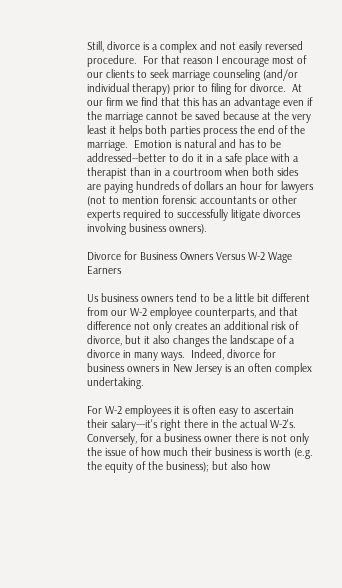Still, divorce is a complex and not easily reversed procedure.  For that reason I encourage most of our clients to seek marriage counseling (and/or individual therapy) prior to filing for divorce.  At our firm we find that this has an advantage even if the marriage cannot be saved because at the very least it helps both parties process the end of the marriage.  Emotion is natural and has to be addressed--better to do it in a safe place with a therapist than in a courtroom when both sides are paying hundreds of dollars an hour for lawyers (not to mention forensic accountants or other experts required to successfully litigate divorces involving business owners).

Divorce for Business Owners Versus W-2 Wage Earners

Us business owners tend to be a little bit different from our W-2 employee counterparts, and that difference not only creates an additional risk of divorce, but it also changes the landscape of a divorce in many ways.  Indeed, divorce for business owners in New Jersey is an often complex undertaking.

For W-2 employees it is often easy to ascertain their salary---it's right there in the actual W-2's.  Conversely, for a business owner there is not only the issue of how much their business is worth (e.g. the equity of the business); but also how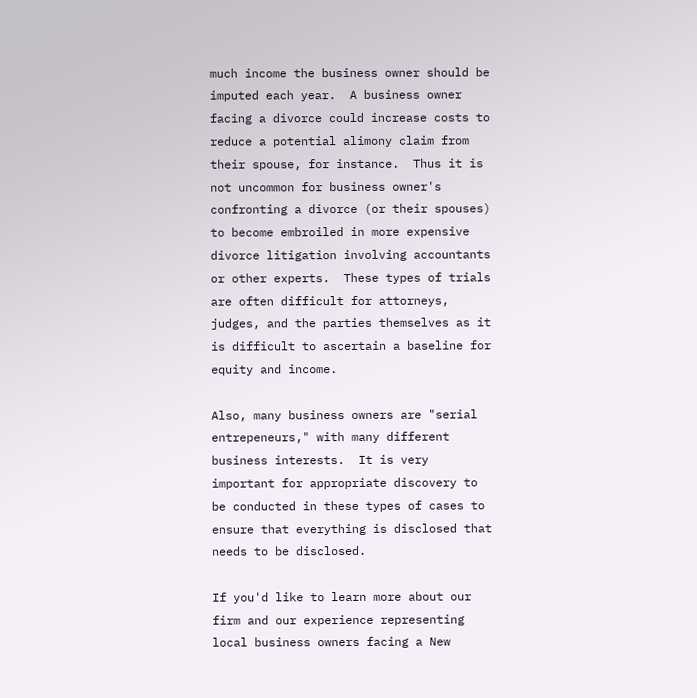much income the business owner should be imputed each year.  A business owner facing a divorce could increase costs to reduce a potential alimony claim from their spouse, for instance.  Thus it is not uncommon for business owner's confronting a divorce (or their spouses) to become embroiled in more expensive divorce litigation involving accountants or other experts.  These types of trials are often difficult for attorneys, judges, and the parties themselves as it is difficult to ascertain a baseline for equity and income.

Also, many business owners are "serial entrepeneurs," with many different  business interests.  It is very important for appropriate discovery to be conducted in these types of cases to ensure that everything is disclosed that needs to be disclosed.

If you'd like to learn more about our firm and our experience representing local business owners facing a New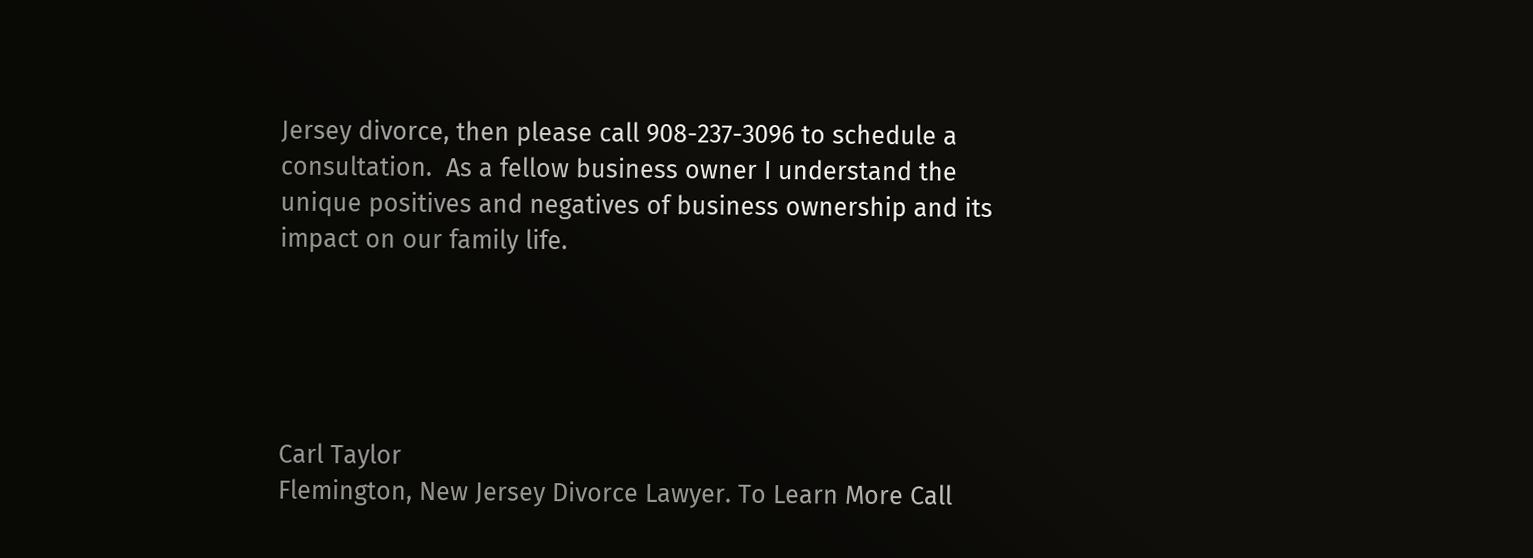Jersey divorce, then please call 908-237-3096 to schedule a consultation.  As a fellow business owner I understand the unique positives and negatives of business ownership and its impact on our family life.





Carl Taylor
Flemington, New Jersey Divorce Lawyer. To Learn More Call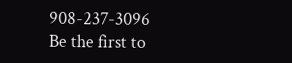908-237-3096
Be the first to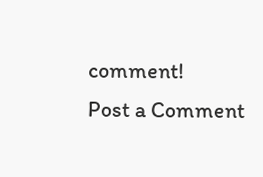comment!
Post a Comment